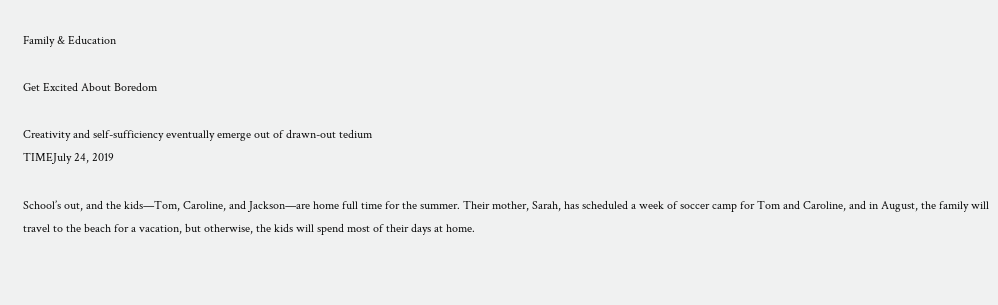Family & Education

Get Excited About Boredom

Creativity and self-sufficiency eventually emerge out of drawn-out tedium
TIMEJuly 24, 2019

School’s out, and the kids—Tom, Caroline, and Jackson—are home full time for the summer. Their mother, Sarah, has scheduled a week of soccer camp for Tom and Caroline, and in August, the family will travel to the beach for a vacation, but otherwise, the kids will spend most of their days at home.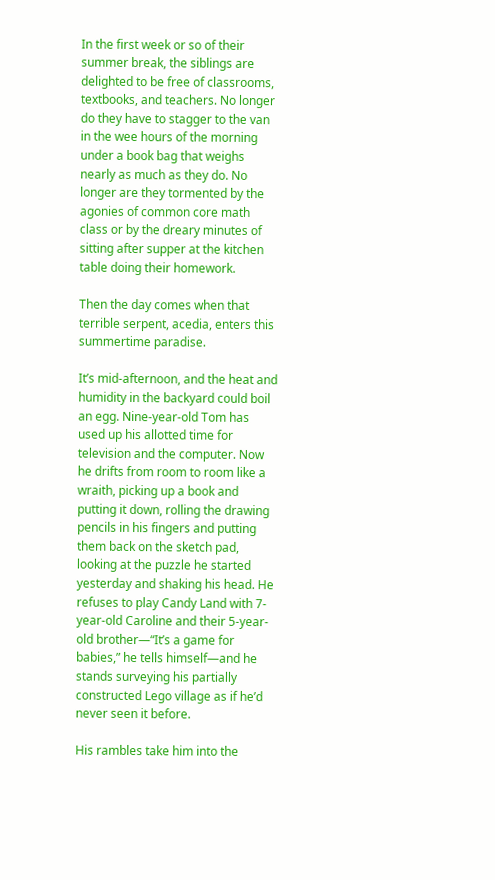In the first week or so of their summer break, the siblings are delighted to be free of classrooms, textbooks, and teachers. No longer do they have to stagger to the van in the wee hours of the morning under a book bag that weighs nearly as much as they do. No longer are they tormented by the agonies of common core math class or by the dreary minutes of sitting after supper at the kitchen table doing their homework.

Then the day comes when that terrible serpent, acedia, enters this summertime paradise.

It’s mid-afternoon, and the heat and humidity in the backyard could boil an egg. Nine-year-old Tom has used up his allotted time for television and the computer. Now he drifts from room to room like a wraith, picking up a book and putting it down, rolling the drawing pencils in his fingers and putting them back on the sketch pad, looking at the puzzle he started yesterday and shaking his head. He refuses to play Candy Land with 7-year-old Caroline and their 5-year-old brother—“It’s a game for babies,” he tells himself—and he stands surveying his partially constructed Lego village as if he’d never seen it before.

His rambles take him into the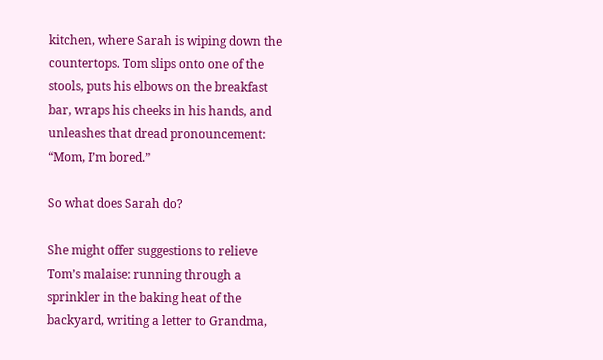kitchen, where Sarah is wiping down the countertops. Tom slips onto one of the stools, puts his elbows on the breakfast bar, wraps his cheeks in his hands, and unleashes that dread pronouncement: “Mom, I’m bored.”

So what does Sarah do?

She might offer suggestions to relieve Tom’s malaise: running through a sprinkler in the baking heat of the backyard, writing a letter to Grandma,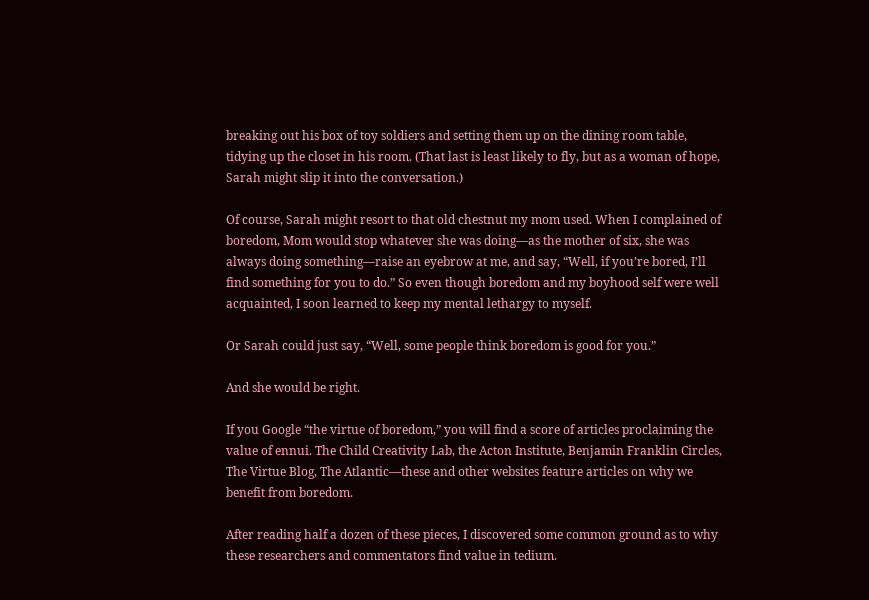breaking out his box of toy soldiers and setting them up on the dining room table, tidying up the closet in his room. (That last is least likely to fly, but as a woman of hope, Sarah might slip it into the conversation.)

Of course, Sarah might resort to that old chestnut my mom used. When I complained of boredom, Mom would stop whatever she was doing—as the mother of six, she was always doing something—raise an eyebrow at me, and say, “Well, if you’re bored, I’ll find something for you to do.” So even though boredom and my boyhood self were well acquainted, I soon learned to keep my mental lethargy to myself.

Or Sarah could just say, “Well, some people think boredom is good for you.”

And she would be right.

If you Google “the virtue of boredom,” you will find a score of articles proclaiming the value of ennui. The Child Creativity Lab, the Acton Institute, Benjamin Franklin Circles, The Virtue Blog, The Atlantic—these and other websites feature articles on why we benefit from boredom.

After reading half a dozen of these pieces, I discovered some common ground as to why these researchers and commentators find value in tedium.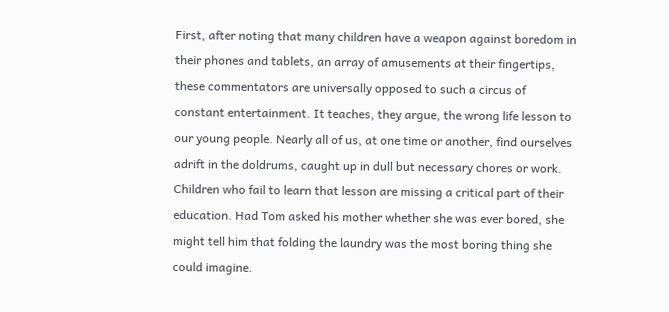First, after noting that many children have a weapon against boredom in their phones and tablets, an array of amusements at their fingertips, these commentators are universally opposed to such a circus of constant entertainment. It teaches, they argue, the wrong life lesson to our young people. Nearly all of us, at one time or another, find ourselves adrift in the doldrums, caught up in dull but necessary chores or work. Children who fail to learn that lesson are missing a critical part of their education. Had Tom asked his mother whether she was ever bored, she might tell him that folding the laundry was the most boring thing she could imagine.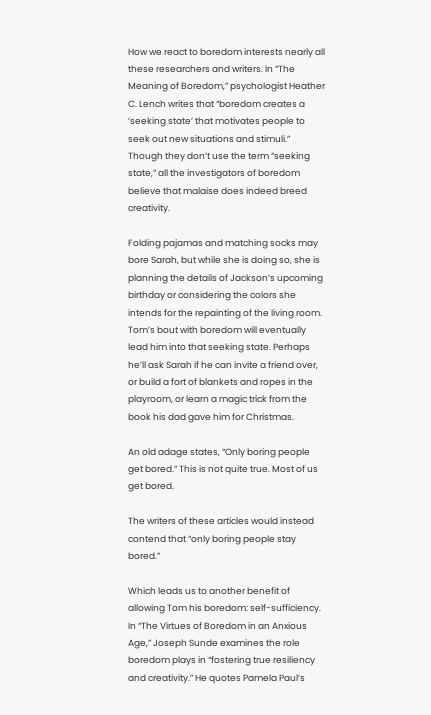How we react to boredom interests nearly all these researchers and writers. In “The Meaning of Boredom,” psychologist Heather C. Lench writes that “boredom creates a ‘seeking state’ that motivates people to seek out new situations and stimuli.” Though they don’t use the term “seeking state,” all the investigators of boredom believe that malaise does indeed breed creativity.

Folding pajamas and matching socks may bore Sarah, but while she is doing so, she is planning the details of Jackson’s upcoming birthday or considering the colors she intends for the repainting of the living room. Tom’s bout with boredom will eventually lead him into that seeking state. Perhaps he’ll ask Sarah if he can invite a friend over, or build a fort of blankets and ropes in the playroom, or learn a magic trick from the book his dad gave him for Christmas.

An old adage states, “Only boring people get bored.” This is not quite true. Most of us get bored.

The writers of these articles would instead contend that “only boring people stay bored.”

Which leads us to another benefit of allowing Tom his boredom: self-sufficiency. In “The Virtues of Boredom in an Anxious Age,” Joseph Sunde examines the role boredom plays in “fostering true resiliency and creativity.” He quotes Pamela Paul’s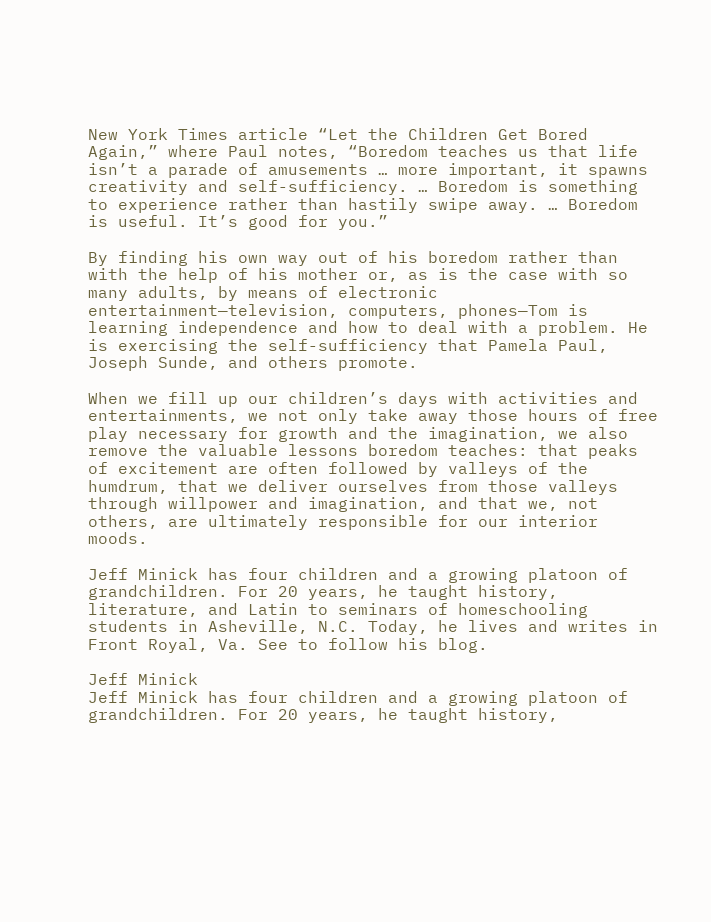New York Times article “Let the Children Get Bored Again,” where Paul notes, “Boredom teaches us that life isn’t a parade of amusements … more important, it spawns creativity and self-sufficiency. … Boredom is something to experience rather than hastily swipe away. … Boredom is useful. It’s good for you.”

By finding his own way out of his boredom rather than with the help of his mother or, as is the case with so many adults, by means of electronic entertainment—television, computers, phones—Tom is learning independence and how to deal with a problem. He is exercising the self-sufficiency that Pamela Paul, Joseph Sunde, and others promote.

When we fill up our children’s days with activities and entertainments, we not only take away those hours of free play necessary for growth and the imagination, we also remove the valuable lessons boredom teaches: that peaks of excitement are often followed by valleys of the humdrum, that we deliver ourselves from those valleys through willpower and imagination, and that we, not others, are ultimately responsible for our interior moods.

Jeff Minick has four children and a growing platoon of grandchildren. For 20 years, he taught history, literature, and Latin to seminars of homeschooling students in Asheville, N.C. Today, he lives and writes in Front Royal, Va. See to follow his blog.

Jeff Minick
Jeff Minick has four children and a growing platoon of grandchildren. For 20 years, he taught history,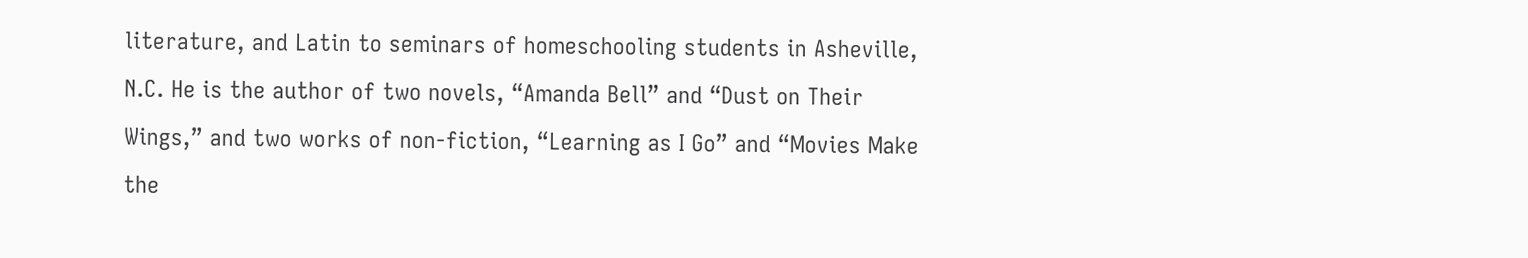literature, and Latin to seminars of homeschooling students in Asheville, N.C. He is the author of two novels, “Amanda Bell” and “Dust on Their Wings,” and two works of non-fiction, “Learning as I Go” and “Movies Make the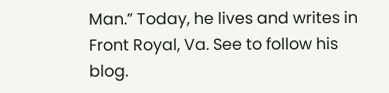Man.” Today, he lives and writes in Front Royal, Va. See to follow his blog.